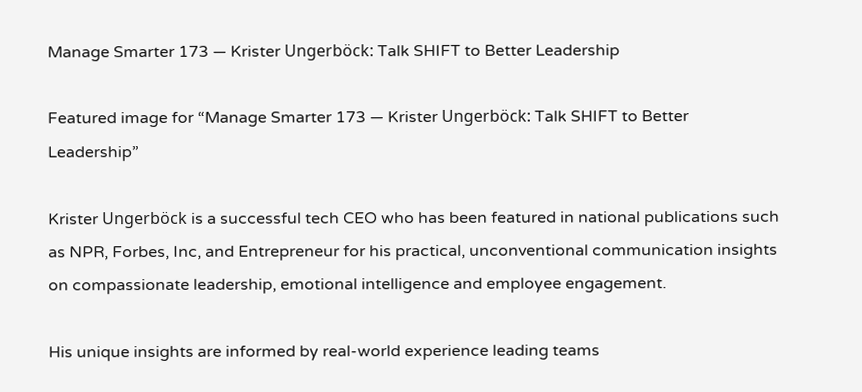Manage Smarter 173 — Krister Ungerböck: Talk SHIFT to Better Leadership

Featured image for “Manage Smarter 173 — Krister Ungerböck: Talk SHIFT to Better Leadership”

Krister Ungerböck is a successful tech CEO who has been featured in national publications such as NPR, Forbes, Inc, and Entrepreneur for his practical, unconventional communication insights on compassionate leadership, emotional intelligence and employee engagement.

His unique insights are informed by real-world experience leading teams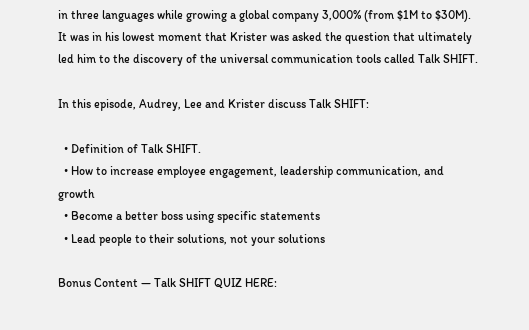in three languages while growing a global company 3,000% (from $1M to $30M). It was in his lowest moment that Krister was asked the question that ultimately led him to the discovery of the universal communication tools called Talk SHIFT.

In this episode, Audrey, Lee and Krister discuss Talk SHIFT:

  • Definition of Talk SHIFT.
  • How to increase employee engagement, leadership communication, and growth
  • Become a better boss using specific statements
  • Lead people to their solutions, not your solutions

Bonus Content — Talk SHIFT QUIZ HERE: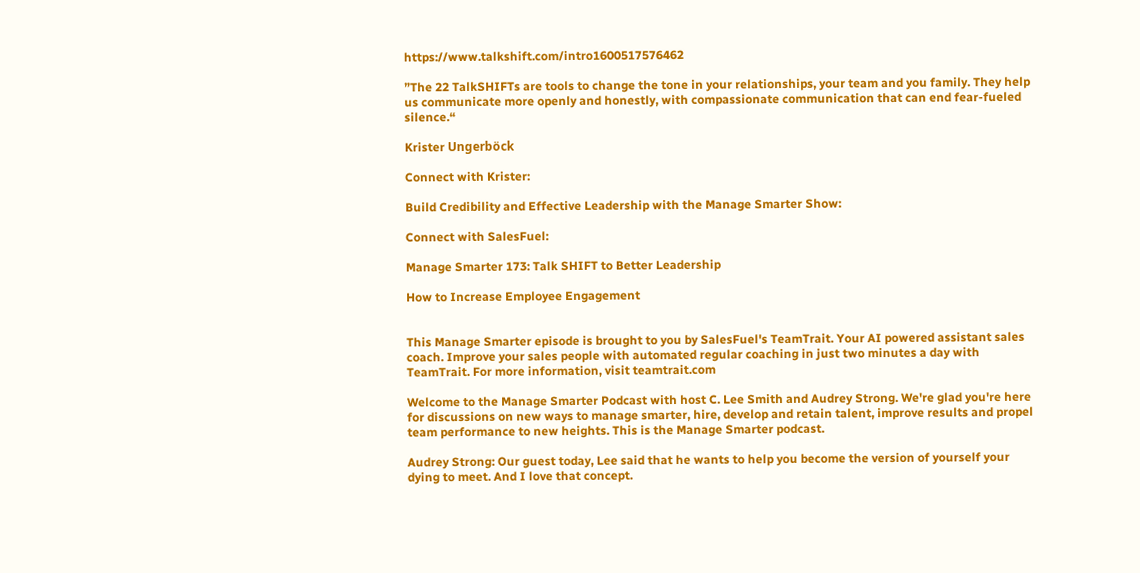https://www.talkshift.com/intro1600517576462

”The 22 TalkSHIFTs are tools to change the tone in your relationships, your team and you family. They help us communicate more openly and honestly, with compassionate communication that can end fear-fueled silence.“

Krister Ungerböck

Connect with Krister:

Build Credibility and Effective Leadership with the Manage Smarter Show:

Connect with SalesFuel:

Manage Smarter 173: Talk SHIFT to Better Leadership

How to Increase Employee Engagement


This Manage Smarter episode is brought to you by SalesFuel's TeamTrait. Your AI powered assistant sales coach. Improve your sales people with automated regular coaching in just two minutes a day with TeamTrait. For more information, visit teamtrait.com

Welcome to the Manage Smarter Podcast with host C. Lee Smith and Audrey Strong. We're glad you're here for discussions on new ways to manage smarter, hire, develop and retain talent, improve results and propel team performance to new heights. This is the Manage Smarter podcast.

Audrey Strong: Our guest today, Lee said that he wants to help you become the version of yourself your dying to meet. And I love that concept.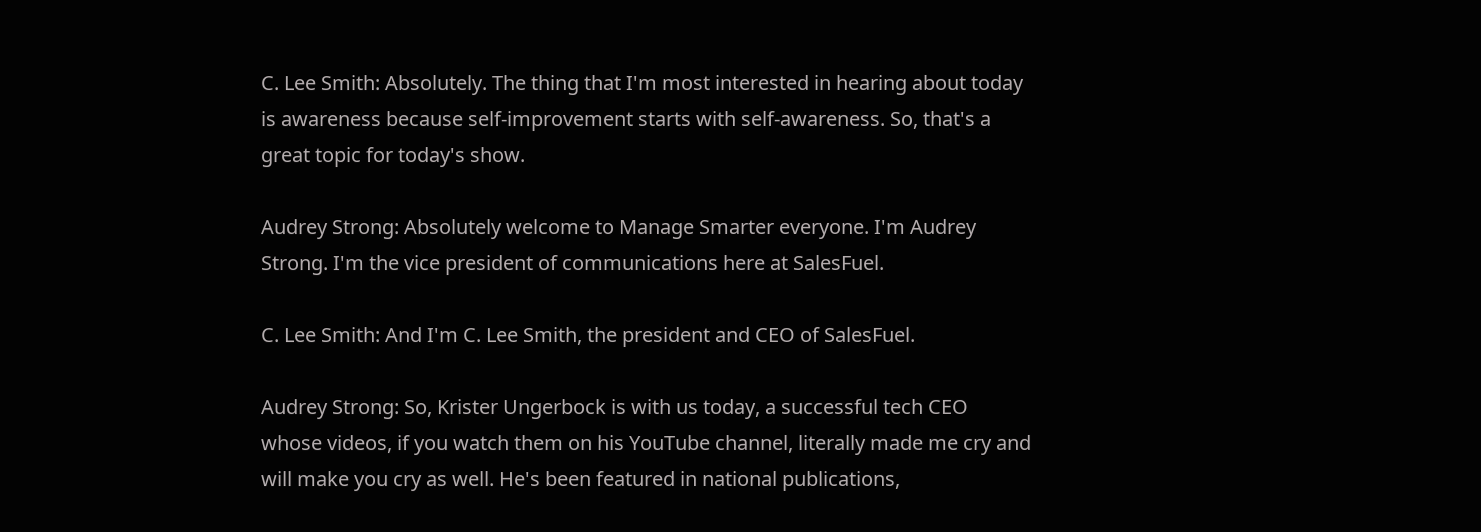C. Lee Smith: Absolutely. The thing that I'm most interested in hearing about today is awareness because self-improvement starts with self-awareness. So, that's a great topic for today's show.

Audrey Strong: Absolutely welcome to Manage Smarter everyone. I'm Audrey Strong. I'm the vice president of communications here at SalesFuel.

C. Lee Smith: And I'm C. Lee Smith, the president and CEO of SalesFuel.

Audrey Strong: So, Krister Ungerbock is with us today, a successful tech CEO whose videos, if you watch them on his YouTube channel, literally made me cry and will make you cry as well. He's been featured in national publications,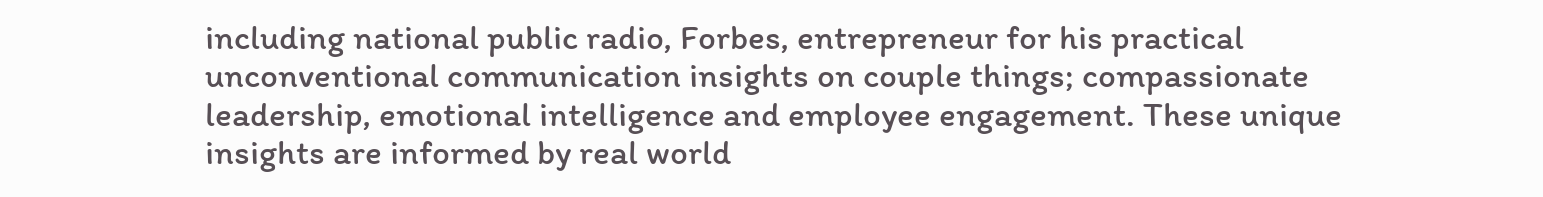including national public radio, Forbes, entrepreneur for his practical unconventional communication insights on couple things; compassionate leadership, emotional intelligence and employee engagement. These unique insights are informed by real world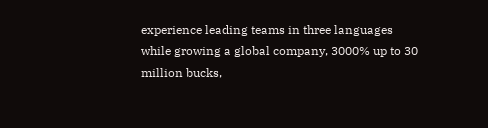experience leading teams in three languages while growing a global company, 3000% up to 30 million bucks,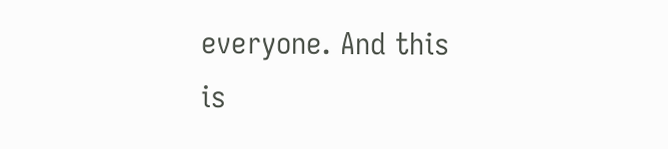everyone. And this is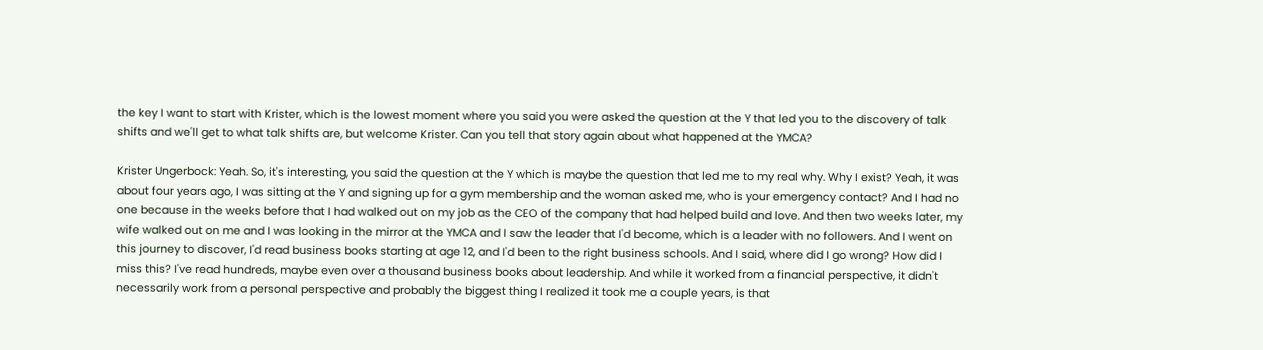the key I want to start with Krister, which is the lowest moment where you said you were asked the question at the Y that led you to the discovery of talk shifts and we'll get to what talk shifts are, but welcome Krister. Can you tell that story again about what happened at the YMCA?

Krister Ungerbock: Yeah. So, it's interesting, you said the question at the Y which is maybe the question that led me to my real why. Why I exist? Yeah, it was about four years ago, I was sitting at the Y and signing up for a gym membership and the woman asked me, who is your emergency contact? And I had no one because in the weeks before that I had walked out on my job as the CEO of the company that had helped build and love. And then two weeks later, my wife walked out on me and I was looking in the mirror at the YMCA and I saw the leader that I'd become, which is a leader with no followers. And I went on this journey to discover, I'd read business books starting at age 12, and I'd been to the right business schools. And I said, where did I go wrong? How did I miss this? I've read hundreds, maybe even over a thousand business books about leadership. And while it worked from a financial perspective, it didn't necessarily work from a personal perspective and probably the biggest thing I realized it took me a couple years, is that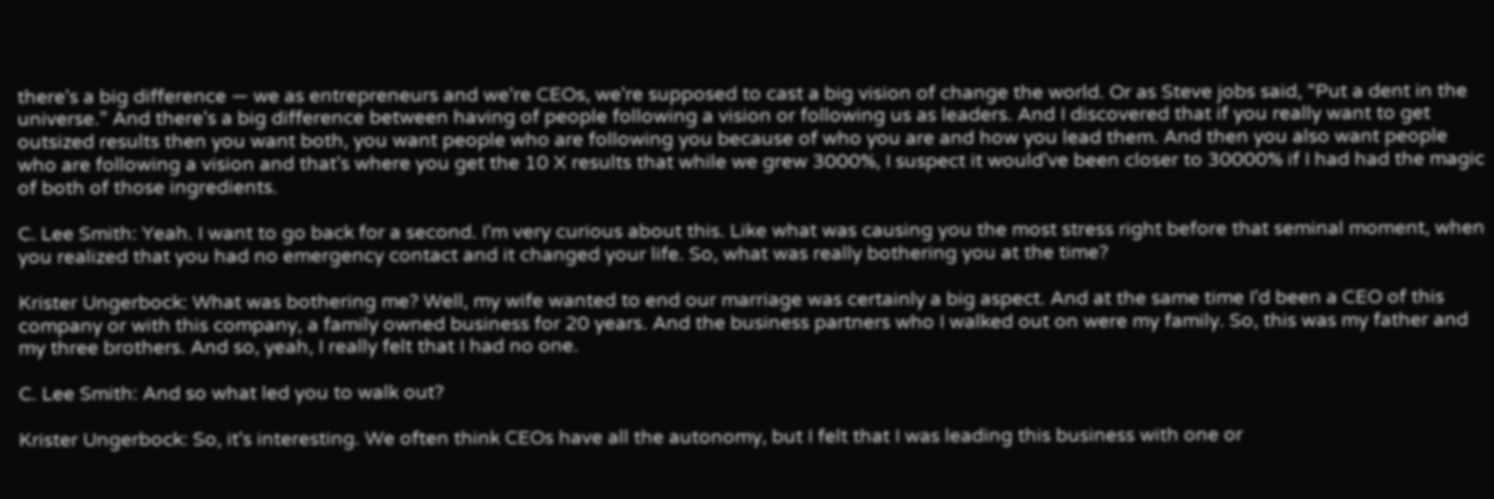there's a big difference — we as entrepreneurs and we're CEOs, we're supposed to cast a big vision of change the world. Or as Steve jobs said, “Put a dent in the universe.” And there's a big difference between having of people following a vision or following us as leaders. And I discovered that if you really want to get outsized results then you want both, you want people who are following you because of who you are and how you lead them. And then you also want people who are following a vision and that's where you get the 10 X results that while we grew 3000%, I suspect it would've been closer to 30000% if I had had the magic of both of those ingredients.

C. Lee Smith: Yeah. I want to go back for a second. I'm very curious about this. Like what was causing you the most stress right before that seminal moment, when you realized that you had no emergency contact and it changed your life. So, what was really bothering you at the time?

Krister Ungerbock: What was bothering me? Well, my wife wanted to end our marriage was certainly a big aspect. And at the same time I'd been a CEO of this company or with this company, a family owned business for 20 years. And the business partners who I walked out on were my family. So, this was my father and my three brothers. And so, yeah, I really felt that I had no one.

C. Lee Smith: And so what led you to walk out?

Krister Ungerbock: So, it's interesting. We often think CEOs have all the autonomy, but I felt that I was leading this business with one or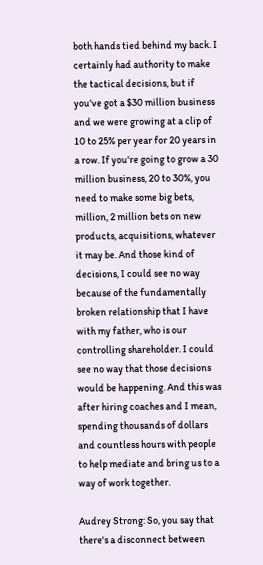both hands tied behind my back. I certainly had authority to make the tactical decisions, but if you've got a $30 million business and we were growing at a clip of 10 to 25% per year for 20 years in a row. If you're going to grow a 30 million business, 20 to 30%, you need to make some big bets, million, 2 million bets on new products, acquisitions, whatever it may be. And those kind of decisions, I could see no way because of the fundamentally broken relationship that I have with my father, who is our controlling shareholder. I could see no way that those decisions would be happening. And this was after hiring coaches and I mean, spending thousands of dollars and countless hours with people to help mediate and bring us to a way of work together.

Audrey Strong: So, you say that there's a disconnect between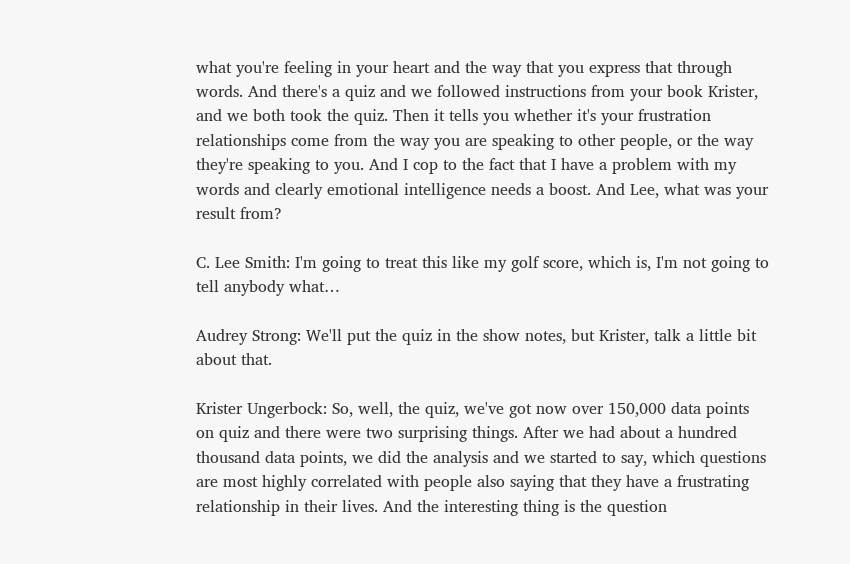what you're feeling in your heart and the way that you express that through words. And there's a quiz and we followed instructions from your book Krister, and we both took the quiz. Then it tells you whether it's your frustration relationships come from the way you are speaking to other people, or the way they're speaking to you. And I cop to the fact that I have a problem with my words and clearly emotional intelligence needs a boost. And Lee, what was your result from?

C. Lee Smith: I'm going to treat this like my golf score, which is, I'm not going to tell anybody what…

Audrey Strong: We'll put the quiz in the show notes, but Krister, talk a little bit about that.

Krister Ungerbock: So, well, the quiz, we've got now over 150,000 data points on quiz and there were two surprising things. After we had about a hundred thousand data points, we did the analysis and we started to say, which questions are most highly correlated with people also saying that they have a frustrating relationship in their lives. And the interesting thing is the question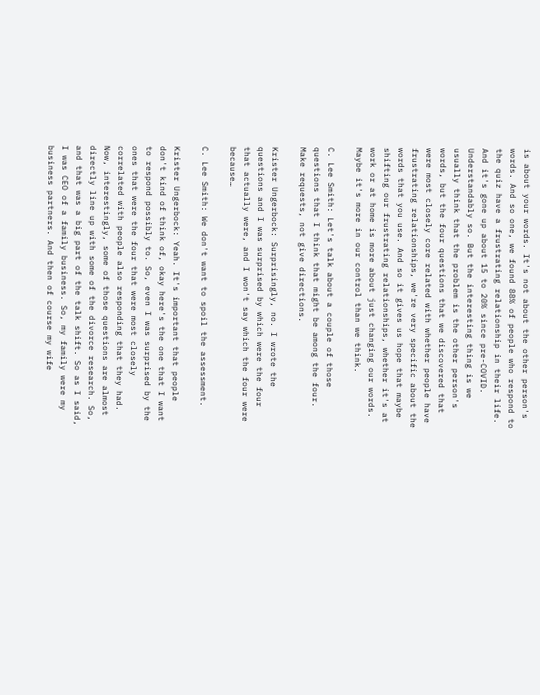is about your words. It's not about the other person's words. And so one, we found 88% of people who respond to the quiz have a frustrating relationship in their life. And it's gone up about 15 to 20% since pre-COVID. Understandably so. But the interesting thing is we usually think that the problem is the other person's words, but the four questions that we discovered that were most closely core related with whether people have frustrating relationships, we're very specific about the words that you use. And so it gives us hope that maybe shifting our frustrating relationships, whether it's at work or at home is more about just changing our words. Maybe it's more in our control than we think.

C. Lee Smith: Let's talk about a couple of those questions that I think that might be among the four. Make requests, not give directions.

Krister Ungerbock: Surprisingly, no. I wrote the questions and I was surprised by which were the four that actually were, and I won't say which the four were because…

C. Lee Smith: We don't want to spoil the assessment.

Krister Ungerbock: Yeah. It's important that people don't kind of think of, okay here's the one that I want to respond possibly to. So, even I was surprised by the ones that were the four that were most closely correlated with people also responding that they had. Now, interestingly, some of those questions are almost directly line up with some of the divorce research. So, and that was a big part of the talk shift. So as I said, I was CEO of a family business. So, my family were my business partners. And then of course my wife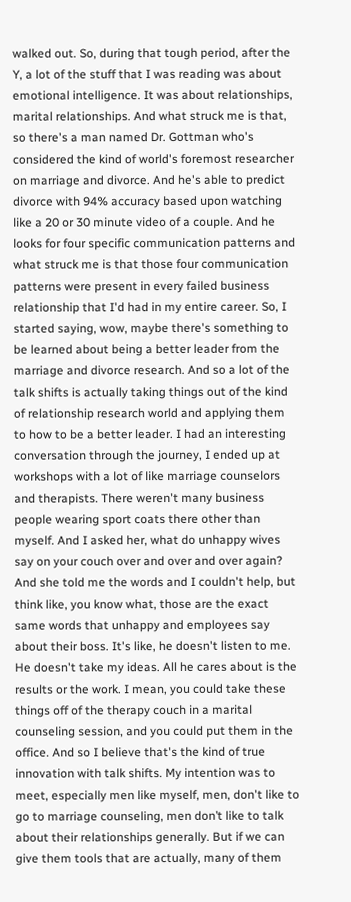walked out. So, during that tough period, after the Y, a lot of the stuff that I was reading was about emotional intelligence. It was about relationships, marital relationships. And what struck me is that, so there's a man named Dr. Gottman who's considered the kind of world's foremost researcher on marriage and divorce. And he's able to predict divorce with 94% accuracy based upon watching like a 20 or 30 minute video of a couple. And he looks for four specific communication patterns and what struck me is that those four communication patterns were present in every failed business relationship that I'd had in my entire career. So, I started saying, wow, maybe there's something to be learned about being a better leader from the marriage and divorce research. And so a lot of the talk shifts is actually taking things out of the kind of relationship research world and applying them to how to be a better leader. I had an interesting conversation through the journey, I ended up at workshops with a lot of like marriage counselors and therapists. There weren't many business people wearing sport coats there other than myself. And I asked her, what do unhappy wives say on your couch over and over and over again? And she told me the words and I couldn't help, but think like, you know what, those are the exact same words that unhappy and employees say about their boss. It's like, he doesn't listen to me. He doesn't take my ideas. All he cares about is the results or the work. I mean, you could take these things off of the therapy couch in a marital counseling session, and you could put them in the office. And so I believe that's the kind of true innovation with talk shifts. My intention was to meet, especially men like myself, men, don't like to go to marriage counseling, men don’t like to talk about their relationships generally. But if we can give them tools that are actually, many of them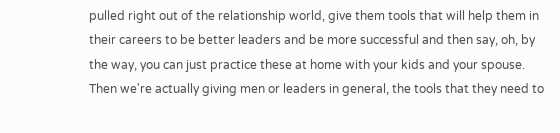pulled right out of the relationship world, give them tools that will help them in their careers to be better leaders and be more successful and then say, oh, by the way, you can just practice these at home with your kids and your spouse. Then we're actually giving men or leaders in general, the tools that they need to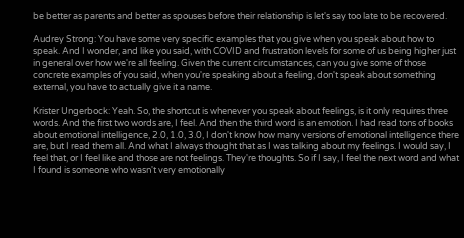be better as parents and better as spouses before their relationship is let's say too late to be recovered.

Audrey Strong: You have some very specific examples that you give when you speak about how to speak. And I wonder, and like you said, with COVID and frustration levels for some of us being higher just in general over how we're all feeling. Given the current circumstances, can you give some of those concrete examples of you said, when you're speaking about a feeling, don't speak about something external, you have to actually give it a name.

Krister Ungerbock: Yeah. So, the shortcut is whenever you speak about feelings, is it only requires three words. And the first two words are, I feel. And then the third word is an emotion. I had read tons of books about emotional intelligence, 2.0, 1.0, 3.0, I don't know how many versions of emotional intelligence there are, but I read them all. And what I always thought that as I was talking about my feelings. I would say, I feel that, or I feel like and those are not feelings. They're thoughts. So if I say, I feel the next word and what I found is someone who wasn't very emotionally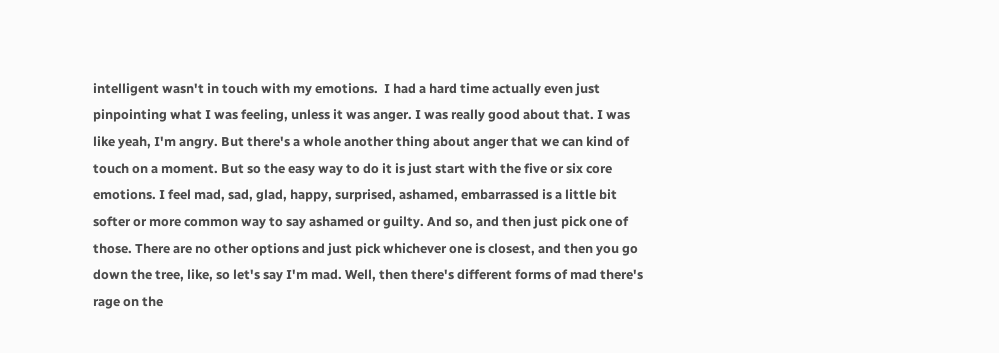intelligent wasn't in touch with my emotions.  I had a hard time actually even just pinpointing what I was feeling, unless it was anger. I was really good about that. I was like yeah, I'm angry. But there's a whole another thing about anger that we can kind of touch on a moment. But so the easy way to do it is just start with the five or six core emotions. I feel mad, sad, glad, happy, surprised, ashamed, embarrassed is a little bit softer or more common way to say ashamed or guilty. And so, and then just pick one of those. There are no other options and just pick whichever one is closest, and then you go down the tree, like, so let's say I'm mad. Well, then there's different forms of mad there's rage on the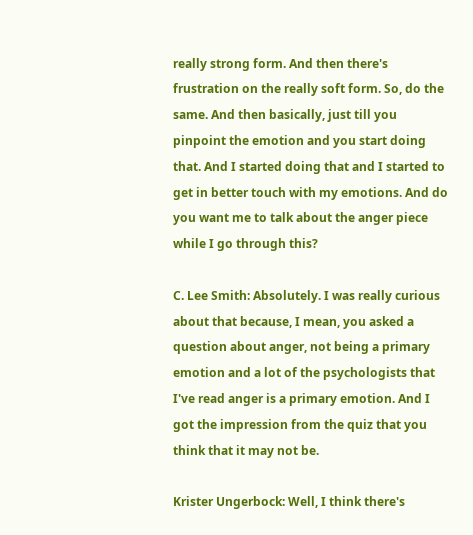really strong form. And then there's frustration on the really soft form. So, do the same. And then basically, just till you pinpoint the emotion and you start doing that. And I started doing that and I started to get in better touch with my emotions. And do you want me to talk about the anger piece while I go through this?

C. Lee Smith: Absolutely. I was really curious about that because, I mean, you asked a question about anger, not being a primary emotion and a lot of the psychologists that I've read anger is a primary emotion. And I got the impression from the quiz that you think that it may not be.

Krister Ungerbock: Well, I think there's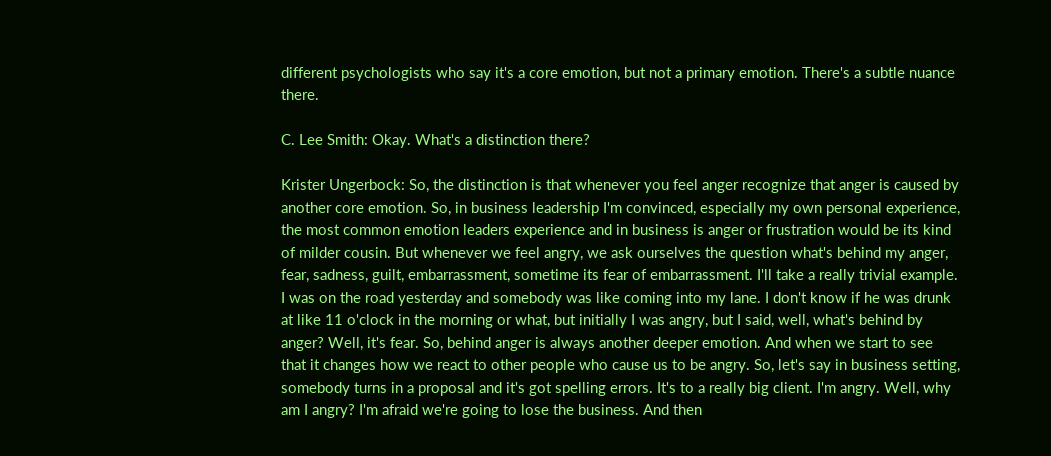different psychologists who say it's a core emotion, but not a primary emotion. There's a subtle nuance there.

C. Lee Smith: Okay. What's a distinction there?

Krister Ungerbock: So, the distinction is that whenever you feel anger recognize that anger is caused by another core emotion. So, in business leadership I'm convinced, especially my own personal experience, the most common emotion leaders experience and in business is anger or frustration would be its kind of milder cousin. But whenever we feel angry, we ask ourselves the question what's behind my anger, fear, sadness, guilt, embarrassment, sometime its fear of embarrassment. I'll take a really trivial example. I was on the road yesterday and somebody was like coming into my lane. I don't know if he was drunk at like 11 o'clock in the morning or what, but initially I was angry, but I said, well, what's behind by anger? Well, it's fear. So, behind anger is always another deeper emotion. And when we start to see that it changes how we react to other people who cause us to be angry. So, let's say in business setting, somebody turns in a proposal and it's got spelling errors. It's to a really big client. I'm angry. Well, why am I angry? I'm afraid we're going to lose the business. And then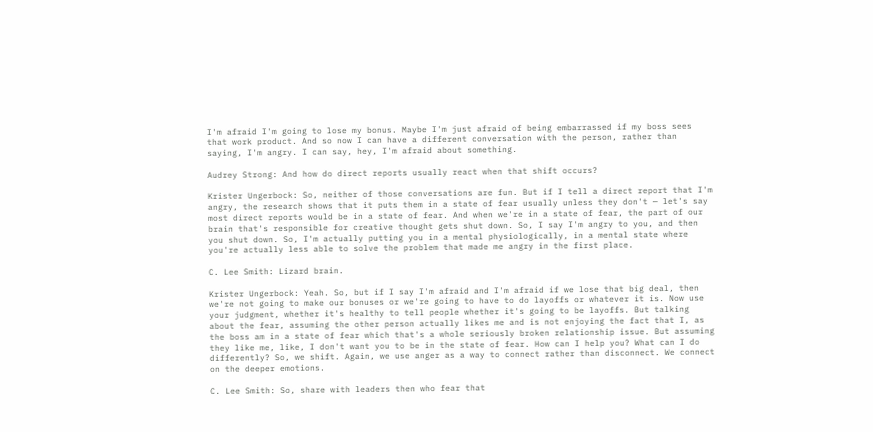I'm afraid I'm going to lose my bonus. Maybe I'm just afraid of being embarrassed if my boss sees that work product. And so now I can have a different conversation with the person, rather than saying, I'm angry. I can say, hey, I'm afraid about something.

Audrey Strong: And how do direct reports usually react when that shift occurs?

Krister Ungerbock: So, neither of those conversations are fun. But if I tell a direct report that I'm angry, the research shows that it puts them in a state of fear usually unless they don't — let's say most direct reports would be in a state of fear. And when we're in a state of fear, the part of our brain that's responsible for creative thought gets shut down. So, I say I'm angry to you, and then you shut down. So, I'm actually putting you in a mental physiologically, in a mental state where you're actually less able to solve the problem that made me angry in the first place.

C. Lee Smith: Lizard brain.

Krister Ungerbock: Yeah. So, but if I say I'm afraid and I'm afraid if we lose that big deal, then we're not going to make our bonuses or we're going to have to do layoffs or whatever it is. Now use your judgment, whether it's healthy to tell people whether it's going to be layoffs. But talking about the fear, assuming the other person actually likes me and is not enjoying the fact that I, as the boss am in a state of fear which that's a whole seriously broken relationship issue. But assuming they like me, like, I don't want you to be in the state of fear. How can I help you? What can I do differently? So, we shift. Again, we use anger as a way to connect rather than disconnect. We connect on the deeper emotions.

C. Lee Smith: So, share with leaders then who fear that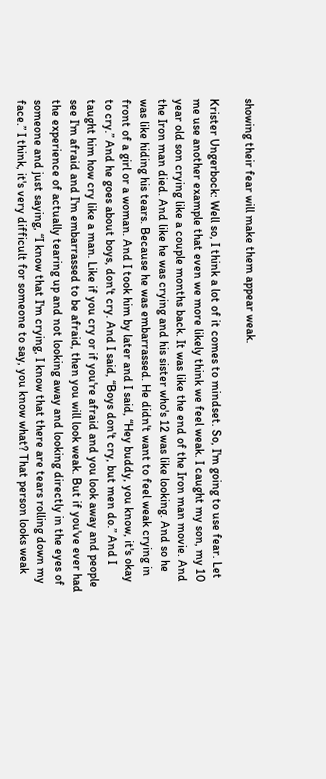showing their fear will make them appear weak.

Krister Ungerbock: Well so, I think a lot of it comes to mindset. So, I'm going to use fear. Let me use another example that even we more likely think we feel weak. I caught my son, my 10 year old son crying like a couple months back. It was like the end of the Iron man movie. And the Iron man died. And like he was crying and his sister who's 12 was like looking. And so he was like hiding his tears. Because he was embarrassed. He didn't want to feel weak crying in front of a girl or a woman. And I took him by later and I said, “Hey buddy, you know, it's okay to cry.” And he goes about boys, don't cry. And I said, “Boys don't cry, but men do.” And I taught him how cry like a man. Like if you cry or if you're afraid and you look away and people see I'm afraid and I'm embarrassed to be afraid, then you will look weak. But if you've ever had the experience of actually tearing up and not looking away and looking directly in the eyes of someone and just saying, “I know that I'm crying, I know that there are tears rolling down my face.” I think, it's very difficult for someone to say, you know what? That person looks weak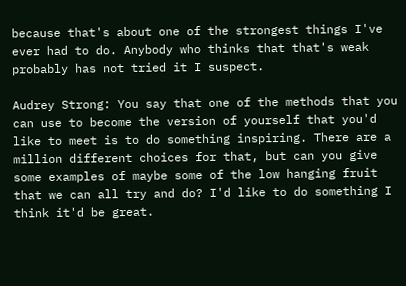because that's about one of the strongest things I've ever had to do. Anybody who thinks that that's weak probably has not tried it I suspect.

Audrey Strong: You say that one of the methods that you can use to become the version of yourself that you'd like to meet is to do something inspiring. There are a million different choices for that, but can you give some examples of maybe some of the low hanging fruit that we can all try and do? I'd like to do something I think it'd be great.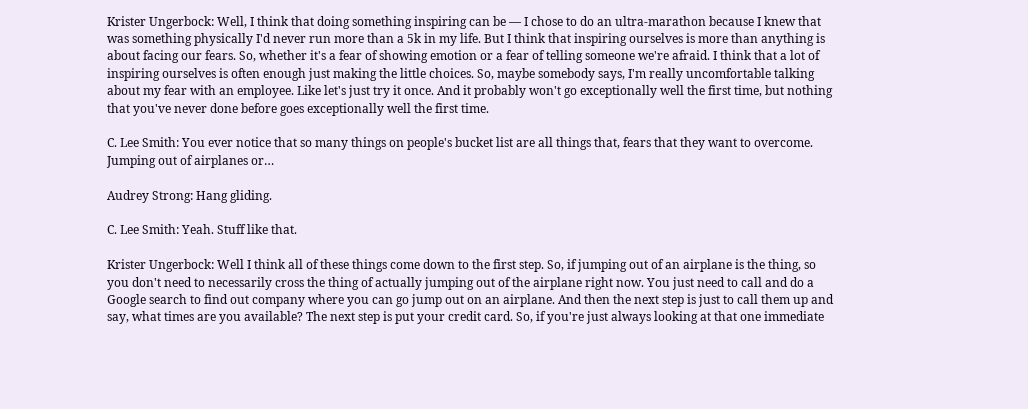Krister Ungerbock: Well, I think that doing something inspiring can be — I chose to do an ultra-marathon because I knew that was something physically I'd never run more than a 5k in my life. But I think that inspiring ourselves is more than anything is about facing our fears. So, whether it's a fear of showing emotion or a fear of telling someone we're afraid. I think that a lot of inspiring ourselves is often enough just making the little choices. So, maybe somebody says, I'm really uncomfortable talking about my fear with an employee. Like let's just try it once. And it probably won't go exceptionally well the first time, but nothing that you've never done before goes exceptionally well the first time.

C. Lee Smith: You ever notice that so many things on people's bucket list are all things that, fears that they want to overcome. Jumping out of airplanes or…

Audrey Strong: Hang gliding.

C. Lee Smith: Yeah. Stuff like that.

Krister Ungerbock: Well I think all of these things come down to the first step. So, if jumping out of an airplane is the thing, so you don't need to necessarily cross the thing of actually jumping out of the airplane right now. You just need to call and do a Google search to find out company where you can go jump out on an airplane. And then the next step is just to call them up and say, what times are you available? The next step is put your credit card. So, if you're just always looking at that one immediate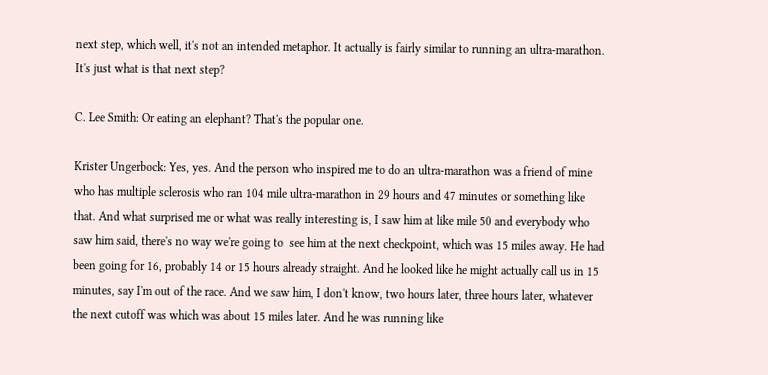next step, which well, it's not an intended metaphor. It actually is fairly similar to running an ultra-marathon. It's just what is that next step?

C. Lee Smith: Or eating an elephant? That's the popular one.

Krister Ungerbock: Yes, yes. And the person who inspired me to do an ultra-marathon was a friend of mine who has multiple sclerosis who ran 104 mile ultra-marathon in 29 hours and 47 minutes or something like that. And what surprised me or what was really interesting is, I saw him at like mile 50 and everybody who saw him said, there's no way we're going to  see him at the next checkpoint, which was 15 miles away. He had been going for 16, probably 14 or 15 hours already straight. And he looked like he might actually call us in 15 minutes, say I'm out of the race. And we saw him, I don't know, two hours later, three hours later, whatever the next cutoff was which was about 15 miles later. And he was running like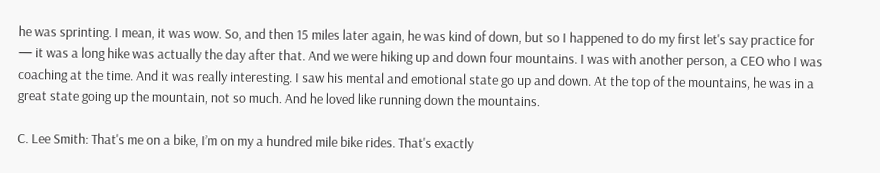he was sprinting. I mean, it was wow. So, and then 15 miles later again, he was kind of down, but so I happened to do my first let's say practice for — it was a long hike was actually the day after that. And we were hiking up and down four mountains. I was with another person, a CEO who I was coaching at the time. And it was really interesting. I saw his mental and emotional state go up and down. At the top of the mountains, he was in a great state going up the mountain, not so much. And he loved like running down the mountains.

C. Lee Smith: That's me on a bike, I’m on my a hundred mile bike rides. That's exactly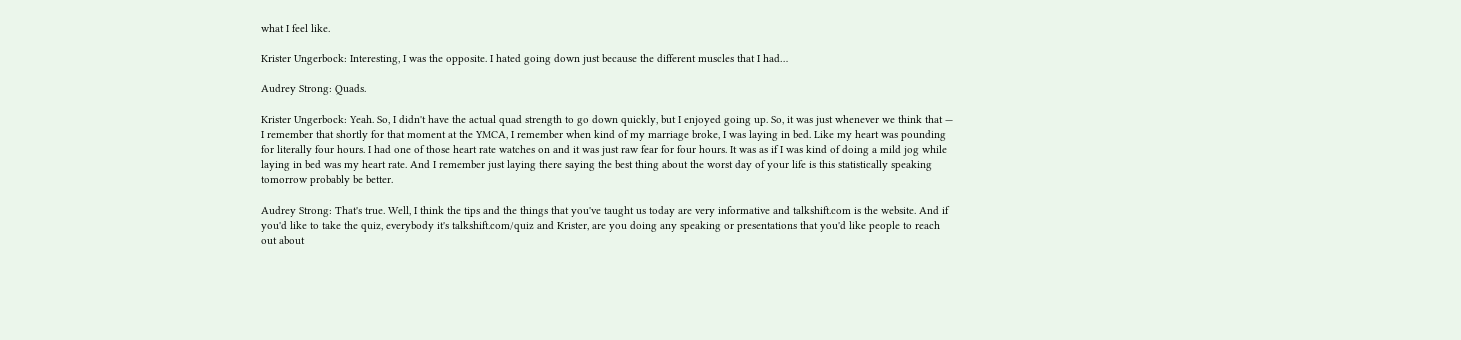what I feel like.

Krister Ungerbock: Interesting, I was the opposite. I hated going down just because the different muscles that I had…

Audrey Strong: Quads.

Krister Ungerbock: Yeah. So, I didn't have the actual quad strength to go down quickly, but I enjoyed going up. So, it was just whenever we think that — I remember that shortly for that moment at the YMCA, I remember when kind of my marriage broke, I was laying in bed. Like my heart was pounding for literally four hours. I had one of those heart rate watches on and it was just raw fear for four hours. It was as if I was kind of doing a mild jog while laying in bed was my heart rate. And I remember just laying there saying the best thing about the worst day of your life is this statistically speaking tomorrow probably be better.

Audrey Strong: That's true. Well, I think the tips and the things that you've taught us today are very informative and talkshift.com is the website. And if you'd like to take the quiz, everybody it's talkshift.com/quiz and Krister, are you doing any speaking or presentations that you'd like people to reach out about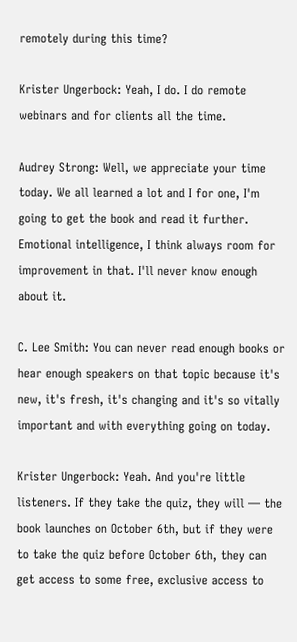remotely during this time?

Krister Ungerbock: Yeah, I do. I do remote webinars and for clients all the time.

Audrey Strong: Well, we appreciate your time today. We all learned a lot and I for one, I'm going to get the book and read it further. Emotional intelligence, I think always room for improvement in that. I'll never know enough about it.

C. Lee Smith: You can never read enough books or hear enough speakers on that topic because it's new, it's fresh, it's changing and it's so vitally important and with everything going on today.

Krister Ungerbock: Yeah. And you're little listeners. If they take the quiz, they will — the book launches on October 6th, but if they were to take the quiz before October 6th, they can get access to some free, exclusive access to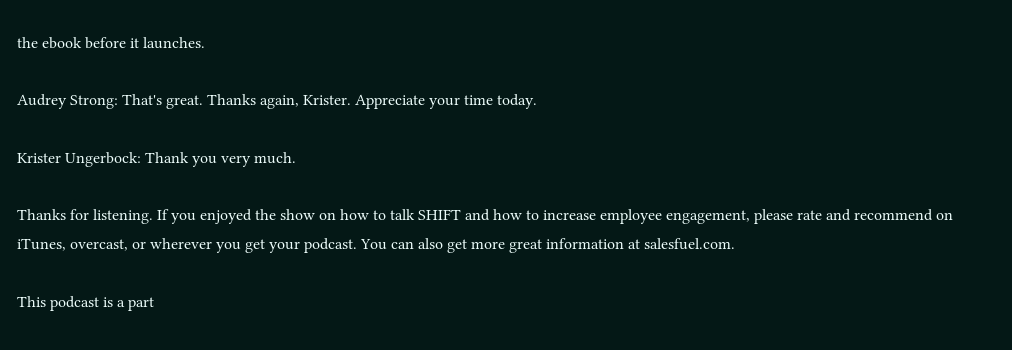the ebook before it launches.

Audrey Strong: That's great. Thanks again, Krister. Appreciate your time today.

Krister Ungerbock: Thank you very much.

Thanks for listening. If you enjoyed the show on how to talk SHIFT and how to increase employee engagement, please rate and recommend on iTunes, overcast, or wherever you get your podcast. You can also get more great information at salesfuel.com.

This podcast is a part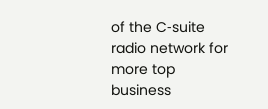of the C‑suite radio network for more top business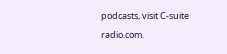podcasts, visit C‑suite radio.com.